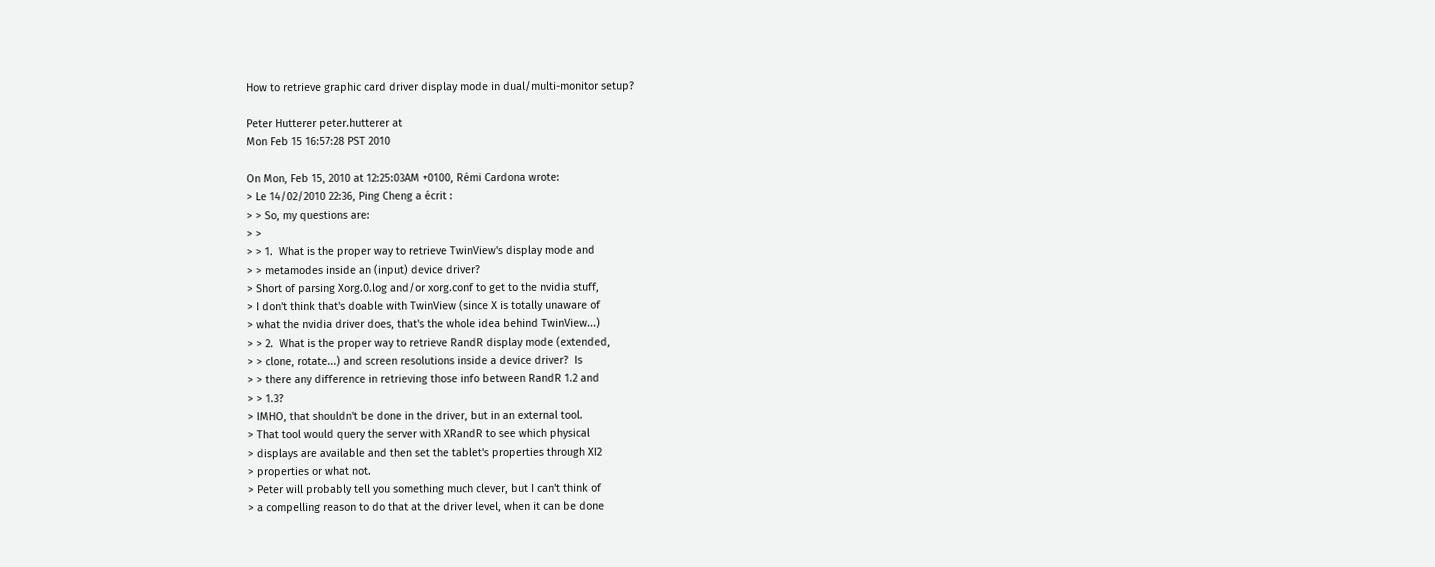How to retrieve graphic card driver display mode in dual/multi-monitor setup?

Peter Hutterer peter.hutterer at
Mon Feb 15 16:57:28 PST 2010

On Mon, Feb 15, 2010 at 12:25:03AM +0100, Rémi Cardona wrote:
> Le 14/02/2010 22:36, Ping Cheng a écrit :
> > So, my questions are:
> >
> > 1.  What is the proper way to retrieve TwinView's display mode and
> > metamodes inside an (input) device driver?
> Short of parsing Xorg.0.log and/or xorg.conf to get to the nvidia stuff,
> I don't think that's doable with TwinView (since X is totally unaware of
> what the nvidia driver does, that's the whole idea behind TwinView...)
> > 2.  What is the proper way to retrieve RandR display mode (extended,
> > clone, rotate...) and screen resolutions inside a device driver?  Is
> > there any difference in retrieving those info between RandR 1.2 and
> > 1.3?
> IMHO, that shouldn't be done in the driver, but in an external tool.
> That tool would query the server with XRandR to see which physical
> displays are available and then set the tablet's properties through XI2
> properties or what not.
> Peter will probably tell you something much clever, but I can't think of
> a compelling reason to do that at the driver level, when it can be done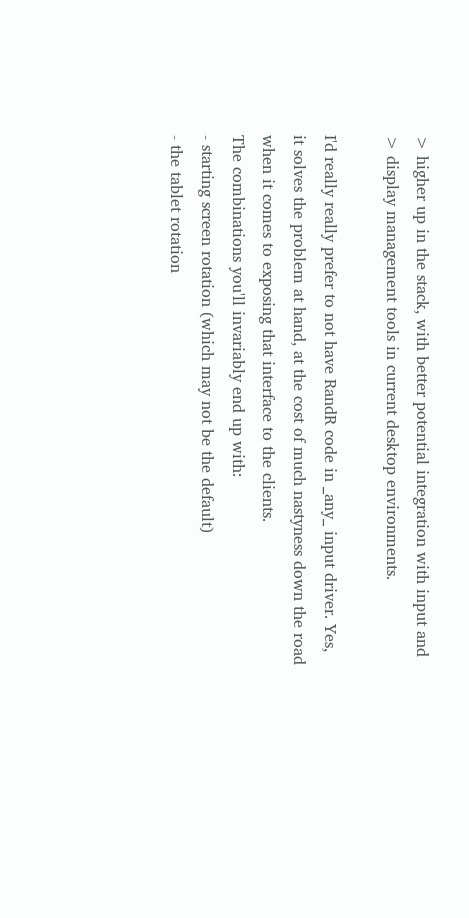> higher up in the stack, with better potential integration with input and
> display management tools in current desktop environments.

I'd really really prefer to not have RandR code in _any_ input driver. Yes,
it solves the problem at hand, at the cost of much nastyness down the road
when it comes to exposing that interface to the clients.
The combinations you'll invariably end up with:
- starting screen rotation (which may not be the default)
- the tablet rotation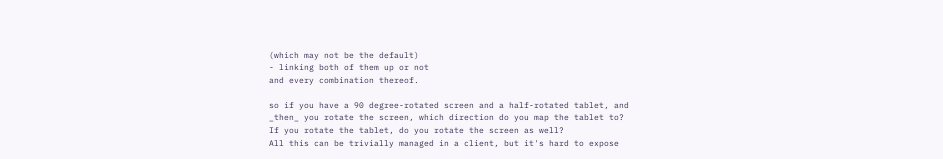(which may not be the default)
- linking both of them up or not
and every combination thereof.

so if you have a 90 degree-rotated screen and a half-rotated tablet, and
_then_ you rotate the screen, which direction do you map the tablet to?
If you rotate the tablet, do you rotate the screen as well?
All this can be trivially managed in a client, but it's hard to expose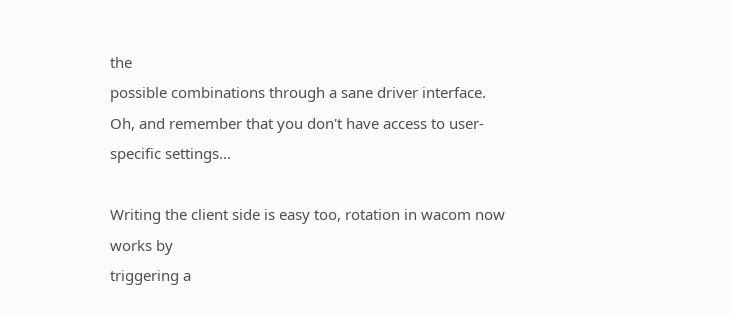the
possible combinations through a sane driver interface.
Oh, and remember that you don't have access to user-specific settings...

Writing the client side is easy too, rotation in wacom now works by
triggering a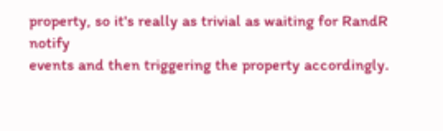property, so it's really as trivial as waiting for RandR notify
events and then triggering the property accordingly.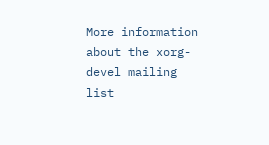More information about the xorg-devel mailing list